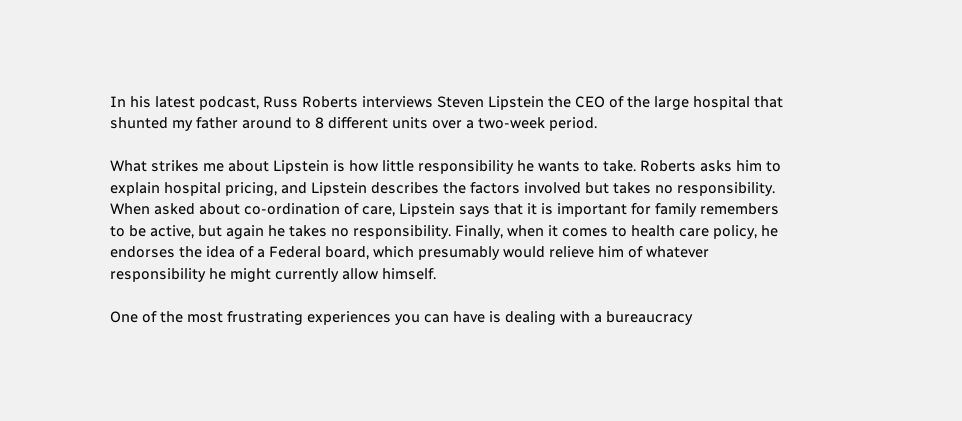In his latest podcast, Russ Roberts interviews Steven Lipstein the CEO of the large hospital that shunted my father around to 8 different units over a two-week period.

What strikes me about Lipstein is how little responsibility he wants to take. Roberts asks him to explain hospital pricing, and Lipstein describes the factors involved but takes no responsibility. When asked about co-ordination of care, Lipstein says that it is important for family remembers to be active, but again he takes no responsibility. Finally, when it comes to health care policy, he endorses the idea of a Federal board, which presumably would relieve him of whatever responsibility he might currently allow himself.

One of the most frustrating experiences you can have is dealing with a bureaucracy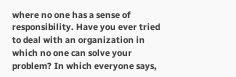where no one has a sense of responsibility. Have you ever tried to deal with an organization in which no one can solve your problem? In which everyone says,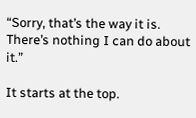“Sorry, that’s the way it is. There’s nothing I can do about it.”

It starts at the top.